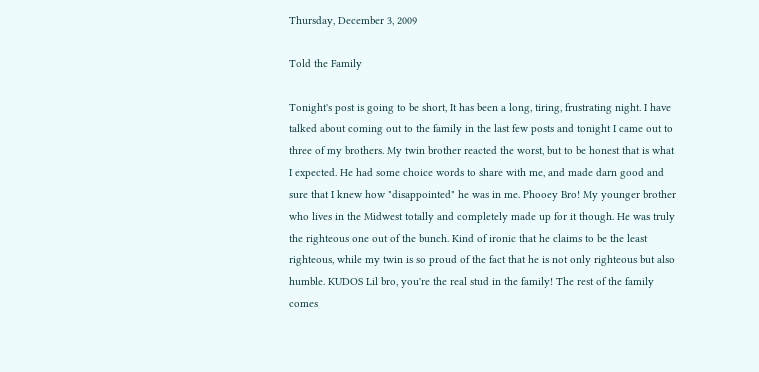Thursday, December 3, 2009

Told the Family

Tonight's post is going to be short, It has been a long, tiring, frustrating night. I have talked about coming out to the family in the last few posts and tonight I came out to three of my brothers. My twin brother reacted the worst, but to be honest that is what I expected. He had some choice words to share with me, and made darn good and sure that I knew how "disappointed" he was in me. Phooey Bro! My younger brother who lives in the Midwest totally and completely made up for it though. He was truly the righteous one out of the bunch. Kind of ironic that he claims to be the least righteous, while my twin is so proud of the fact that he is not only righteous but also humble. KUDOS Lil bro, you're the real stud in the family! The rest of the family comes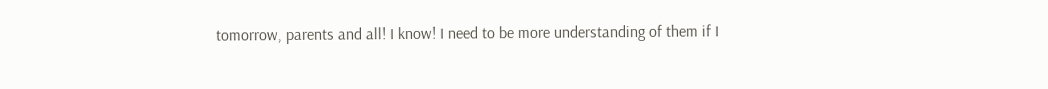tomorrow, parents and all! I know! I need to be more understanding of them if I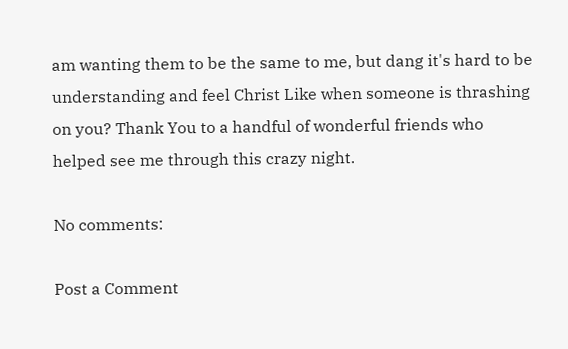am wanting them to be the same to me, but dang it's hard to be understanding and feel Christ Like when someone is thrashing on you? Thank You to a handful of wonderful friends who helped see me through this crazy night.

No comments:

Post a Comment